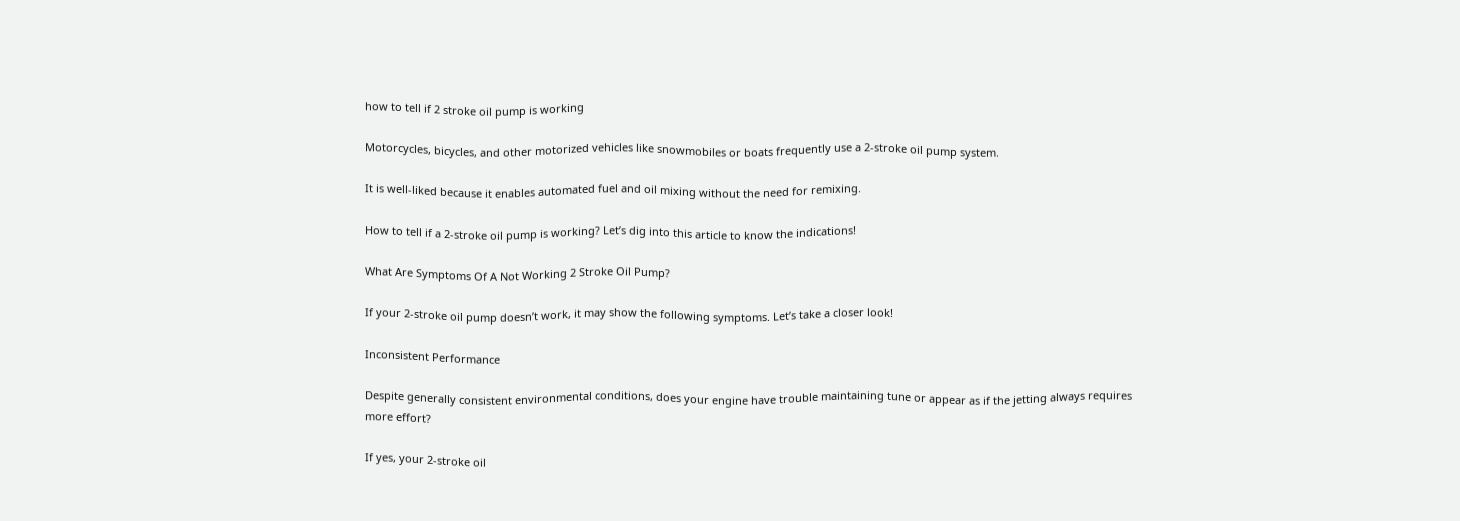how to tell if 2 stroke oil pump is working

Motorcycles, bicycles, and other motorized vehicles like snowmobiles or boats frequently use a 2-stroke oil pump system.

It is well-liked because it enables automated fuel and oil mixing without the need for remixing.

How to tell if a 2-stroke oil pump is working? Let’s dig into this article to know the indications!

What Are Symptoms Of A Not Working 2 Stroke Oil Pump?

If your 2-stroke oil pump doesn’t work, it may show the following symptoms. Let’s take a closer look!

Inconsistent Performance

Despite generally consistent environmental conditions, does your engine have trouble maintaining tune or appear as if the jetting always requires more effort?

If yes, your 2-stroke oil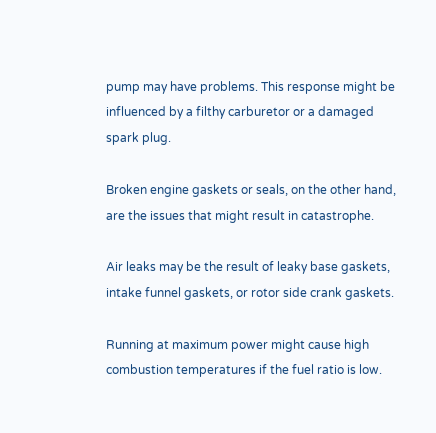pump may have problems. This response might be influenced by a filthy carburetor or a damaged spark plug.

Broken engine gaskets or seals, on the other hand, are the issues that might result in catastrophe.

Air leaks may be the result of leaky base gaskets, intake funnel gaskets, or rotor side crank gaskets.

Running at maximum power might cause high combustion temperatures if the fuel ratio is low.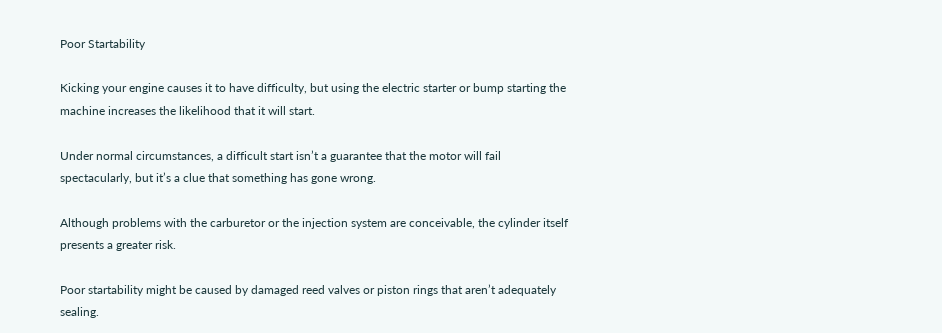Poor Startability

Kicking your engine causes it to have difficulty, but using the electric starter or bump starting the machine increases the likelihood that it will start.

Under normal circumstances, a difficult start isn’t a guarantee that the motor will fail spectacularly, but it’s a clue that something has gone wrong.

Although problems with the carburetor or the injection system are conceivable, the cylinder itself presents a greater risk.

Poor startability might be caused by damaged reed valves or piston rings that aren’t adequately sealing.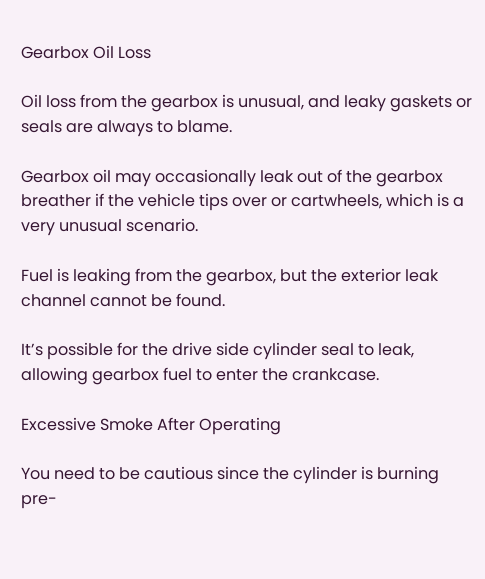Gearbox Oil Loss

Oil loss from the gearbox is unusual, and leaky gaskets or seals are always to blame.

Gearbox oil may occasionally leak out of the gearbox breather if the vehicle tips over or cartwheels, which is a very unusual scenario.

Fuel is leaking from the gearbox, but the exterior leak channel cannot be found.

It’s possible for the drive side cylinder seal to leak, allowing gearbox fuel to enter the crankcase.

Excessive Smoke After Operating

You need to be cautious since the cylinder is burning pre-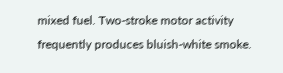mixed fuel. Two-stroke motor activity frequently produces bluish-white smoke.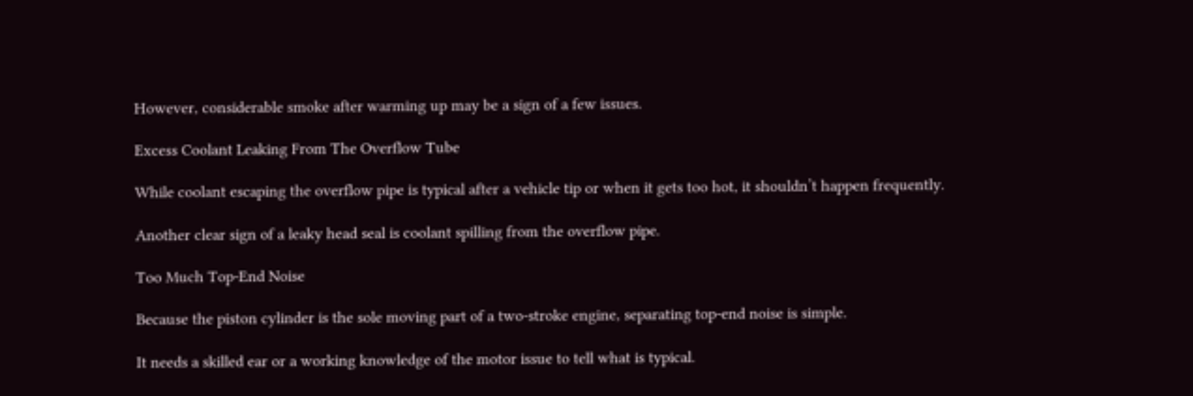However, considerable smoke after warming up may be a sign of a few issues.

Excess Coolant Leaking From The Overflow Tube

While coolant escaping the overflow pipe is typical after a vehicle tip or when it gets too hot, it shouldn’t happen frequently.

Another clear sign of a leaky head seal is coolant spilling from the overflow pipe.

Too Much Top-End Noise

Because the piston cylinder is the sole moving part of a two-stroke engine, separating top-end noise is simple.

It needs a skilled ear or a working knowledge of the motor issue to tell what is typical.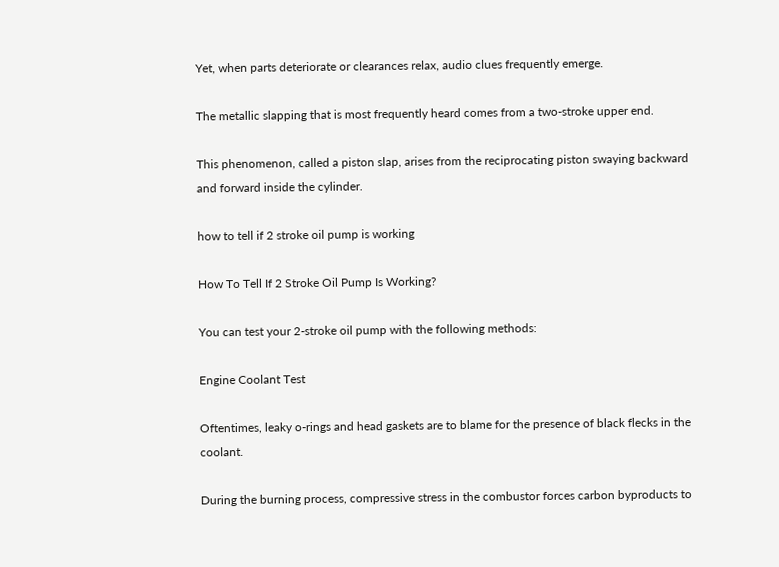Yet, when parts deteriorate or clearances relax, audio clues frequently emerge.

The metallic slapping that is most frequently heard comes from a two-stroke upper end.

This phenomenon, called a piston slap, arises from the reciprocating piston swaying backward and forward inside the cylinder.

how to tell if 2 stroke oil pump is working

How To Tell If 2 Stroke Oil Pump Is Working?

You can test your 2-stroke oil pump with the following methods:

Engine Coolant Test

Oftentimes, leaky o-rings and head gaskets are to blame for the presence of black flecks in the coolant.

During the burning process, compressive stress in the combustor forces carbon byproducts to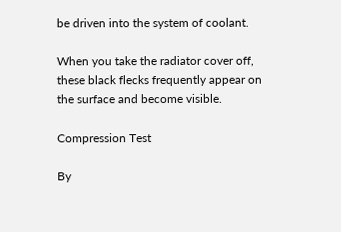be driven into the system of coolant.

When you take the radiator cover off, these black flecks frequently appear on the surface and become visible.

Compression Test

By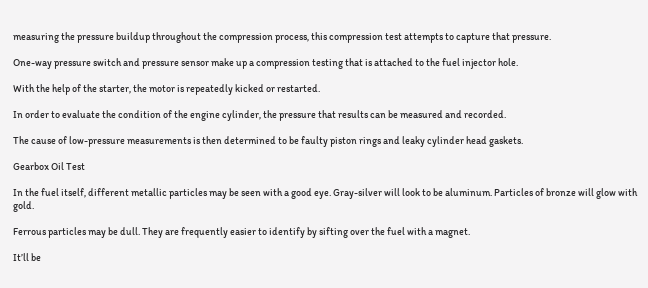measuring the pressure buildup throughout the compression process, this compression test attempts to capture that pressure.

One-way pressure switch and pressure sensor make up a compression testing that is attached to the fuel injector hole.

With the help of the starter, the motor is repeatedly kicked or restarted.

In order to evaluate the condition of the engine cylinder, the pressure that results can be measured and recorded.

The cause of low-pressure measurements is then determined to be faulty piston rings and leaky cylinder head gaskets.

Gearbox Oil Test

In the fuel itself, different metallic particles may be seen with a good eye. Gray-silver will look to be aluminum. Particles of bronze will glow with gold.

Ferrous particles may be dull. They are frequently easier to identify by sifting over the fuel with a magnet.

It’ll be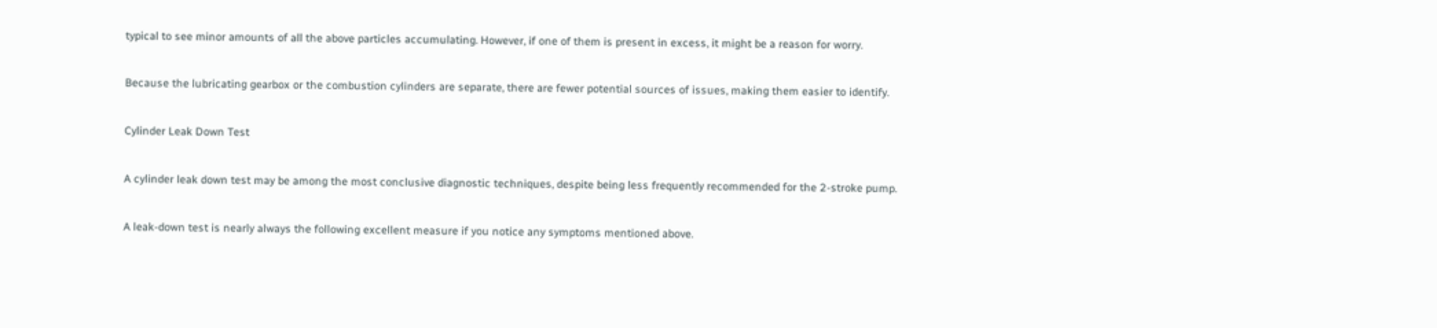typical to see minor amounts of all the above particles accumulating. However, if one of them is present in excess, it might be a reason for worry.

Because the lubricating gearbox or the combustion cylinders are separate, there are fewer potential sources of issues, making them easier to identify.

Cylinder Leak Down Test

A cylinder leak down test may be among the most conclusive diagnostic techniques, despite being less frequently recommended for the 2-stroke pump.

A leak-down test is nearly always the following excellent measure if you notice any symptoms mentioned above.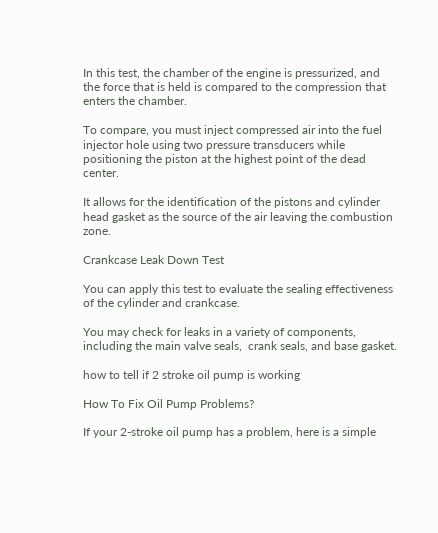In this test, the chamber of the engine is pressurized, and the force that is held is compared to the compression that enters the chamber.

To compare, you must inject compressed air into the fuel injector hole using two pressure transducers while positioning the piston at the highest point of the dead center.

It allows for the identification of the pistons and cylinder head gasket as the source of the air leaving the combustion zone.

Crankcase Leak Down Test

You can apply this test to evaluate the sealing effectiveness of the cylinder and crankcase.

You may check for leaks in a variety of components, including the main valve seals,  crank seals, and base gasket.

how to tell if 2 stroke oil pump is working

How To Fix Oil Pump Problems?

If your 2-stroke oil pump has a problem, here is a simple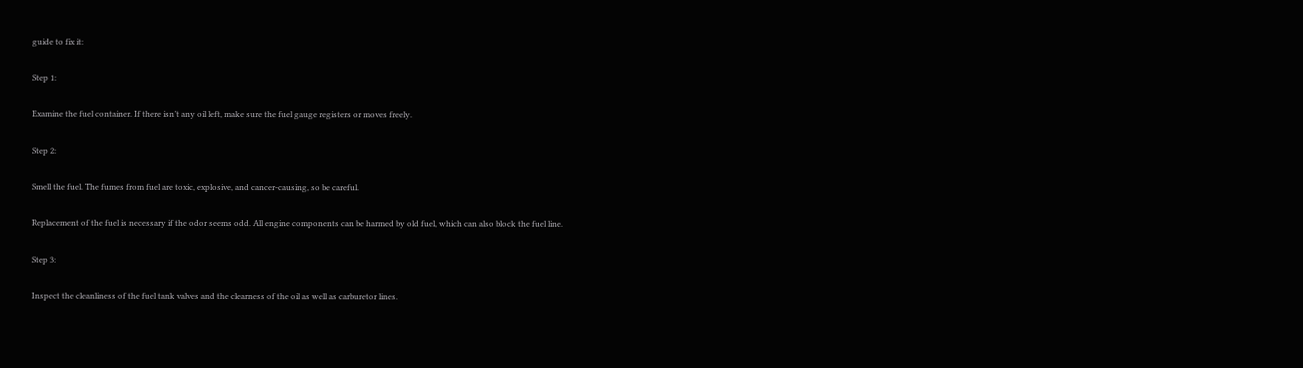guide to fix it:

Step 1:

Examine the fuel container. If there isn’t any oil left, make sure the fuel gauge registers or moves freely.

Step 2:

Smell the fuel. The fumes from fuel are toxic, explosive, and cancer-causing, so be careful.

Replacement of the fuel is necessary if the odor seems odd. All engine components can be harmed by old fuel, which can also block the fuel line.

Step 3:

Inspect the cleanliness of the fuel tank valves and the clearness of the oil as well as carburetor lines.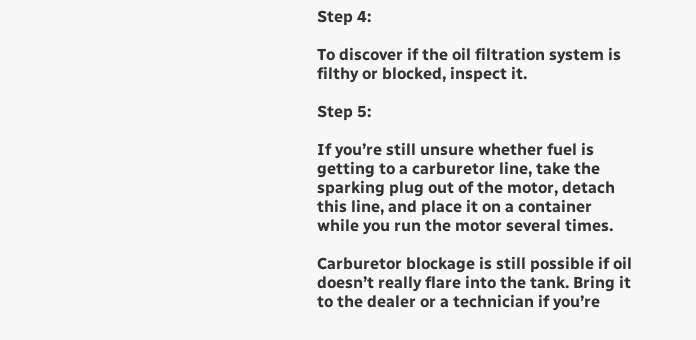Step 4:

To discover if the oil filtration system is filthy or blocked, inspect it.

Step 5:

If you’re still unsure whether fuel is getting to a carburetor line, take the sparking plug out of the motor, detach this line, and place it on a container while you run the motor several times.

Carburetor blockage is still possible if oil doesn’t really flare into the tank. Bring it to the dealer or a technician if you’re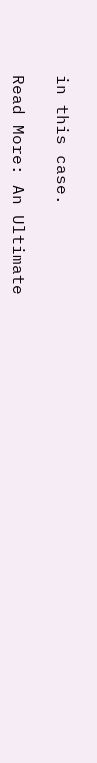in this case.

Read More: An Ultimate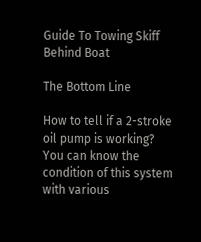Guide To Towing Skiff Behind Boat

The Bottom Line

How to tell if a 2-stroke oil pump is working? You can know the condition of this system with various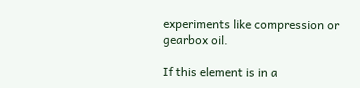experiments like compression or gearbox oil.

If this element is in a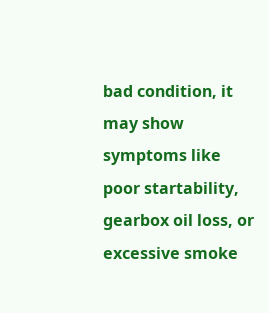bad condition, it may show symptoms like poor startability, gearbox oil loss, or excessive smoke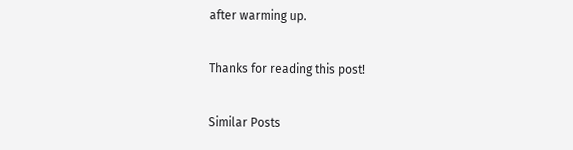after warming up.

Thanks for reading this post!

Similar Posts